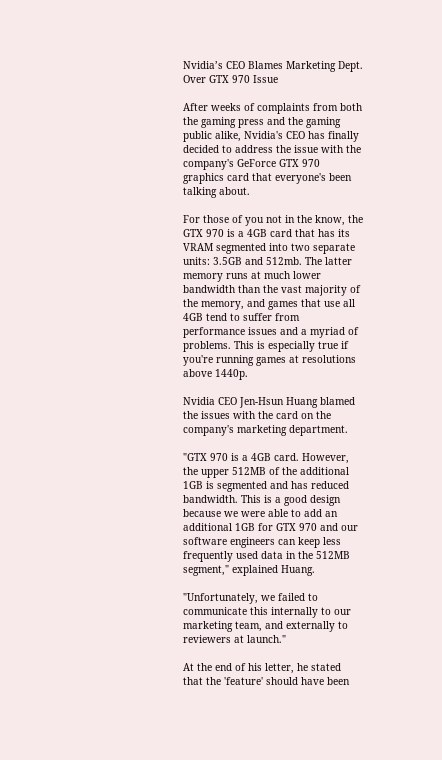Nvidia’s CEO Blames Marketing Dept. Over GTX 970 Issue

After weeks of complaints from both the gaming press and the gaming public alike, Nvidia's CEO has finally decided to address the issue with the company's GeForce GTX 970 graphics card that everyone's been talking about.

For those of you not in the know, the GTX 970 is a 4GB card that has its VRAM segmented into two separate units: 3.5GB and 512mb. The latter memory runs at much lower bandwidth than the vast majority of the memory, and games that use all 4GB tend to suffer from performance issues and a myriad of problems. This is especially true if you're running games at resolutions above 1440p.

Nvidia CEO Jen-Hsun Huang blamed the issues with the card on the company's marketing department.

"GTX 970 is a 4GB card. However, the upper 512MB of the additional 1GB is segmented and has reduced bandwidth. This is a good design because we were able to add an additional 1GB for GTX 970 and our software engineers can keep less frequently used data in the 512MB segment," explained Huang.

"Unfortunately, we failed to communicate this internally to our marketing team, and externally to reviewers at launch."

At the end of his letter, he stated that the 'feature' should have been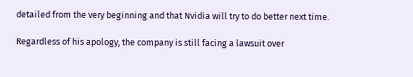detailed from the very beginning and that Nvidia will try to do better next time.

Regardless of his apology, the company is still facing a lawsuit over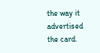the way it advertised the card.